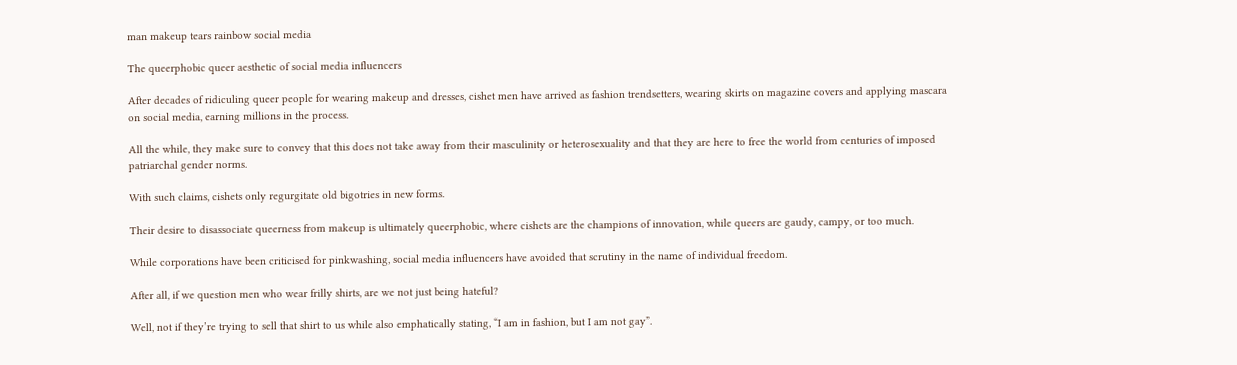man makeup tears rainbow social media

The queerphobic queer aesthetic of social media influencers

After decades of ridiculing queer people for wearing makeup and dresses, cishet men have arrived as fashion trendsetters, wearing skirts on magazine covers and applying mascara on social media, earning millions in the process.

All the while, they make sure to convey that this does not take away from their masculinity or heterosexuality and that they are here to free the world from centuries of imposed patriarchal gender norms.

With such claims, cishets only regurgitate old bigotries in new forms.

Their desire to disassociate queerness from makeup is ultimately queerphobic, where cishets are the champions of innovation, while queers are gaudy, campy, or too much.

While corporations have been criticised for pinkwashing, social media influencers have avoided that scrutiny in the name of individual freedom.

After all, if we question men who wear frilly shirts, are we not just being hateful?

Well, not if they’re trying to sell that shirt to us while also emphatically stating, “I am in fashion, but I am not gay”.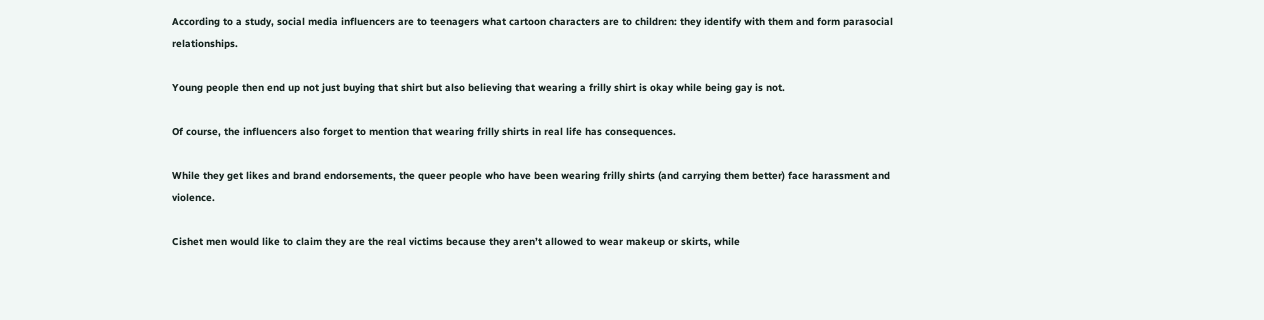According to a study, social media influencers are to teenagers what cartoon characters are to children: they identify with them and form parasocial relationships.

Young people then end up not just buying that shirt but also believing that wearing a frilly shirt is okay while being gay is not.

Of course, the influencers also forget to mention that wearing frilly shirts in real life has consequences.

While they get likes and brand endorsements, the queer people who have been wearing frilly shirts (and carrying them better) face harassment and violence.

Cishet men would like to claim they are the real victims because they aren’t allowed to wear makeup or skirts, while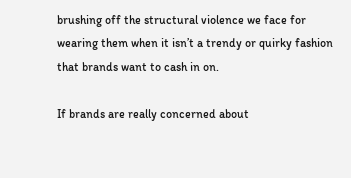brushing off the structural violence we face for wearing them when it isn’t a trendy or quirky fashion that brands want to cash in on.

If brands are really concerned about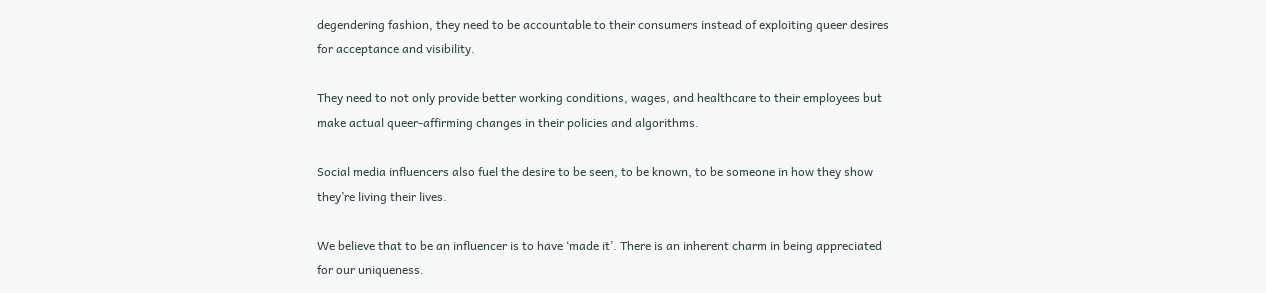degendering fashion, they need to be accountable to their consumers instead of exploiting queer desires for acceptance and visibility.

They need to not only provide better working conditions, wages, and healthcare to their employees but make actual queer-affirming changes in their policies and algorithms.

Social media influencers also fuel the desire to be seen, to be known, to be someone in how they show they’re living their lives.

We believe that to be an influencer is to have ‘made it’. There is an inherent charm in being appreciated for our uniqueness.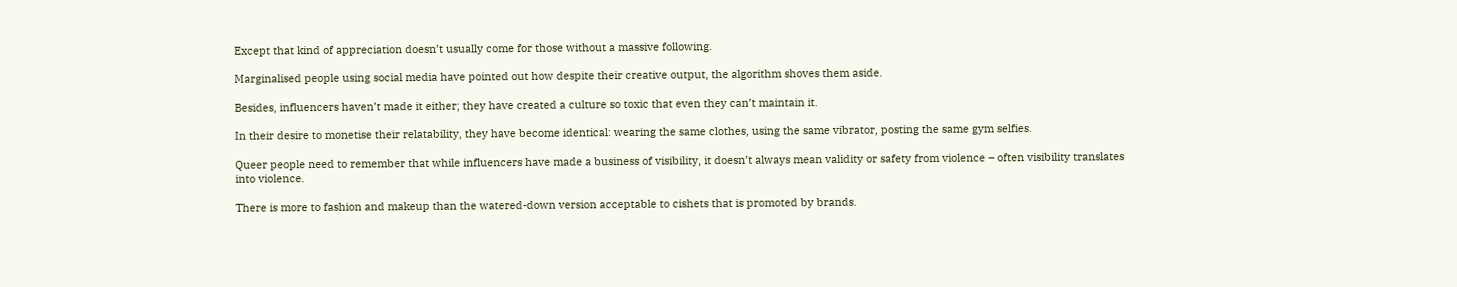Except that kind of appreciation doesn’t usually come for those without a massive following.

Marginalised people using social media have pointed out how despite their creative output, the algorithm shoves them aside.

Besides, influencers haven’t made it either; they have created a culture so toxic that even they can’t maintain it.

In their desire to monetise their relatability, they have become identical: wearing the same clothes, using the same vibrator, posting the same gym selfies.

Queer people need to remember that while influencers have made a business of visibility, it doesn’t always mean validity or safety from violence – often visibility translates into violence.

There is more to fashion and makeup than the watered-down version acceptable to cishets that is promoted by brands.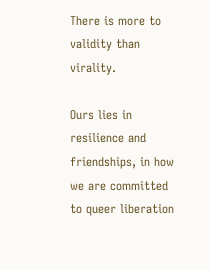There is more to validity than virality.

Ours lies in resilience and friendships, in how we are committed to queer liberation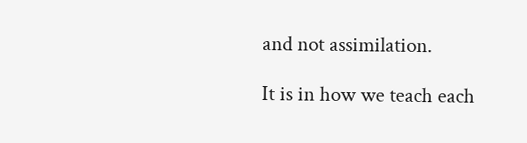and not assimilation.

It is in how we teach each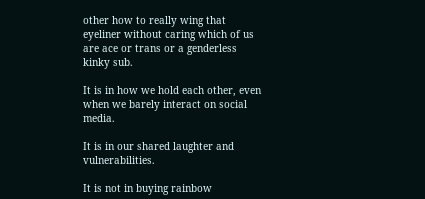other how to really wing that eyeliner without caring which of us are ace or trans or a genderless kinky sub.

It is in how we hold each other, even when we barely interact on social media.

It is in our shared laughter and vulnerabilities.

It is not in buying rainbow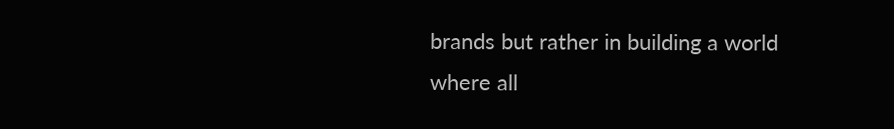brands but rather in building a world where all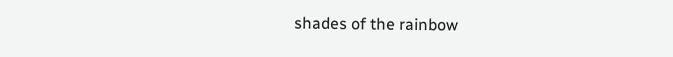shades of the rainbow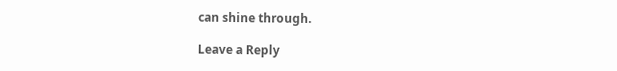can shine through.

Leave a Reply